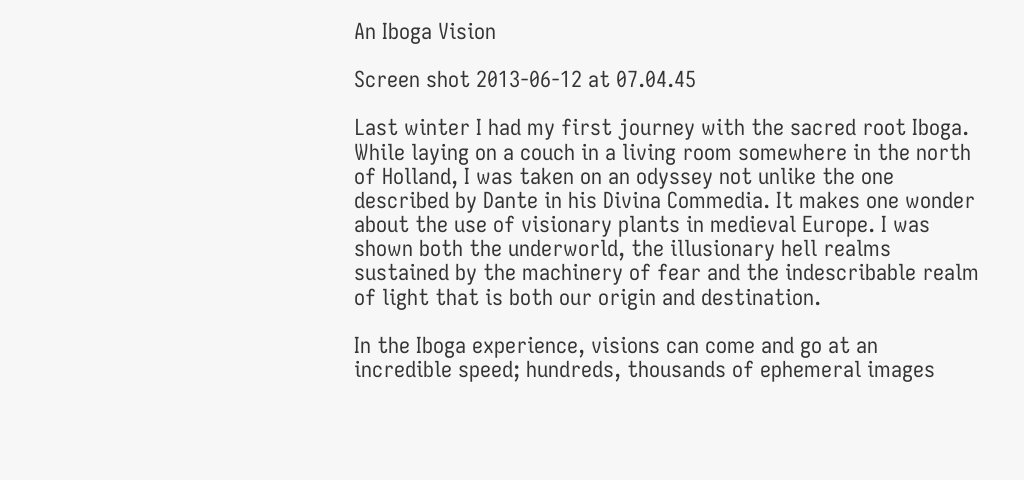An Iboga Vision

Screen shot 2013-06-12 at 07.04.45

Last winter I had my first journey with the sacred root Iboga. While laying on a couch in a living room somewhere in the north of Holland, I was taken on an odyssey not unlike the one described by Dante in his Divina Commedia. It makes one wonder about the use of visionary plants in medieval Europe. I was shown both the underworld, the illusionary hell realms sustained by the machinery of fear and the indescribable realm of light that is both our origin and destination.

In the Iboga experience, visions can come and go at an incredible speed; hundreds, thousands of ephemeral images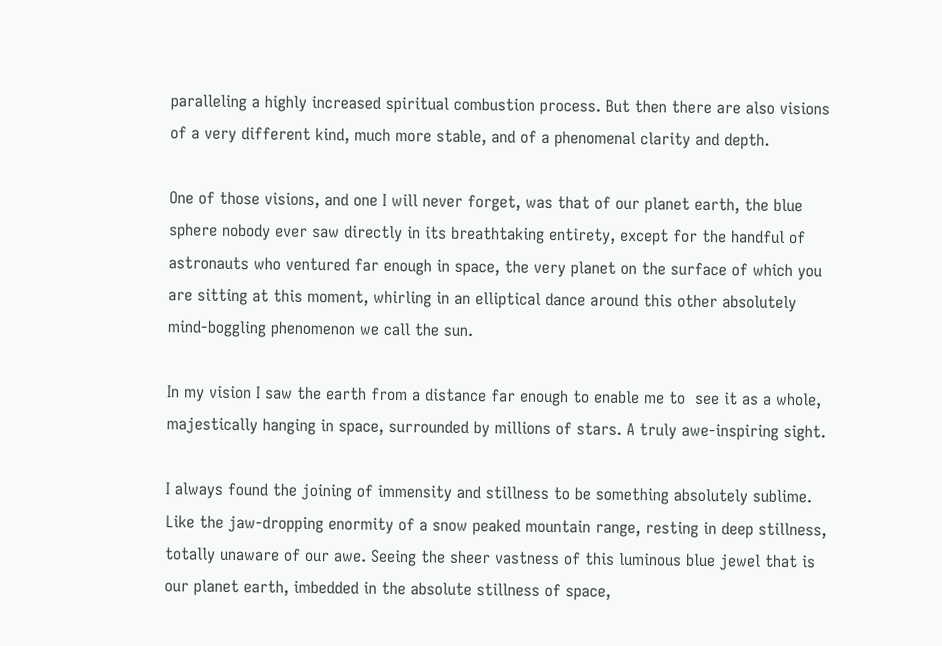paralleling a highly increased spiritual combustion process. But then there are also visions of a very different kind, much more stable, and of a phenomenal clarity and depth.

One of those visions, and one I will never forget, was that of our planet earth, the blue sphere nobody ever saw directly in its breathtaking entirety, except for the handful of astronauts who ventured far enough in space, the very planet on the surface of which you are sitting at this moment, whirling in an elliptical dance around this other absolutely mind-boggling phenomenon we call the sun.

In my vision I saw the earth from a distance far enough to enable me to  see it as a whole, majestically hanging in space, surrounded by millions of stars. A truly awe-inspiring sight.

I always found the joining of immensity and stillness to be something absolutely sublime. Like the jaw-dropping enormity of a snow peaked mountain range, resting in deep stillness, totally unaware of our awe. Seeing the sheer vastness of this luminous blue jewel that is our planet earth, imbedded in the absolute stillness of space,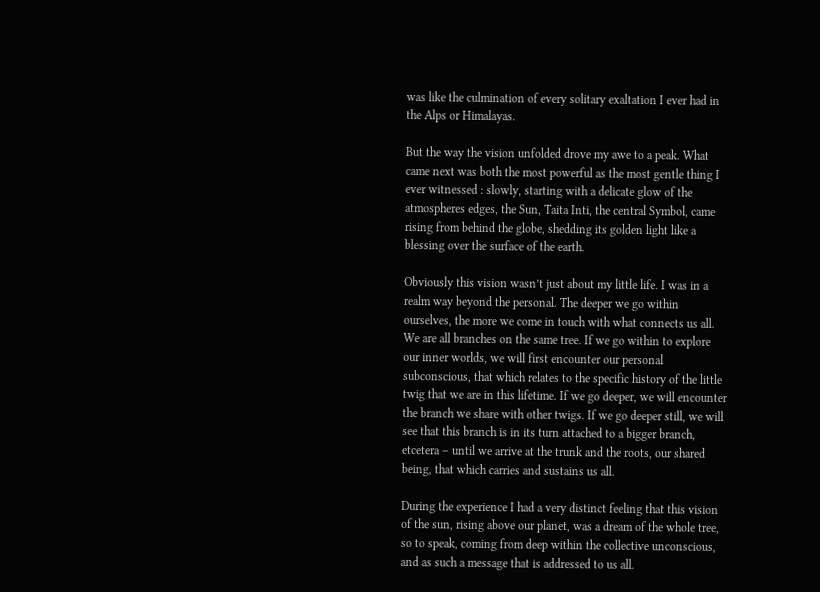was like the culmination of every solitary exaltation I ever had in the Alps or Himalayas.

But the way the vision unfolded drove my awe to a peak. What came next was both the most powerful as the most gentle thing I ever witnessed : slowly, starting with a delicate glow of the atmospheres edges, the Sun, Taita Inti, the central Symbol, came rising from behind the globe, shedding its golden light like a blessing over the surface of the earth.

Obviously this vision wasn’t just about my little life. I was in a realm way beyond the personal. The deeper we go within ourselves, the more we come in touch with what connects us all. We are all branches on the same tree. If we go within to explore our inner worlds, we will first encounter our personal subconscious, that which relates to the specific history of the little twig that we are in this lifetime. If we go deeper, we will encounter the branch we share with other twigs. If we go deeper still, we will see that this branch is in its turn attached to a bigger branch, etcetera – until we arrive at the trunk and the roots, our shared being, that which carries and sustains us all.

During the experience I had a very distinct feeling that this vision of the sun, rising above our planet, was a dream of the whole tree, so to speak, coming from deep within the collective unconscious, and as such a message that is addressed to us all.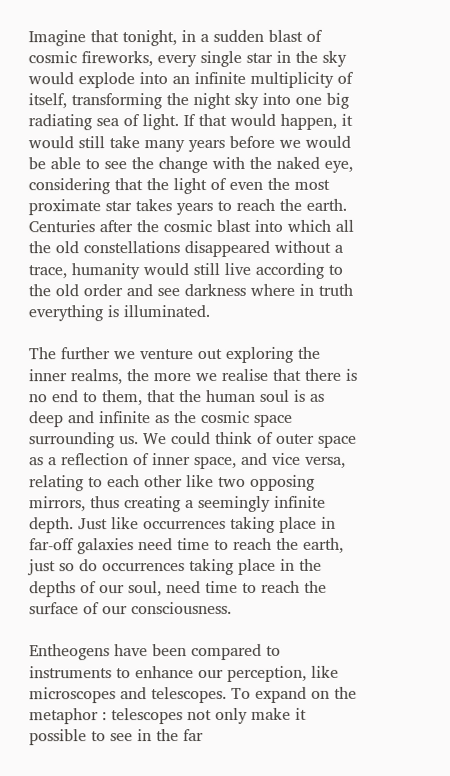Imagine that tonight, in a sudden blast of cosmic fireworks, every single star in the sky would explode into an infinite multiplicity of itself, transforming the night sky into one big radiating sea of light. If that would happen, it would still take many years before we would be able to see the change with the naked eye, considering that the light of even the most proximate star takes years to reach the earth. Centuries after the cosmic blast into which all the old constellations disappeared without a trace, humanity would still live according to the old order and see darkness where in truth everything is illuminated.

The further we venture out exploring the inner realms, the more we realise that there is no end to them, that the human soul is as deep and infinite as the cosmic space surrounding us. We could think of outer space as a reflection of inner space, and vice versa, relating to each other like two opposing mirrors, thus creating a seemingly infinite depth. Just like occurrences taking place in far-off galaxies need time to reach the earth, just so do occurrences taking place in the depths of our soul, need time to reach the surface of our consciousness.

Entheogens have been compared to instruments to enhance our perception, like microscopes and telescopes. To expand on the metaphor : telescopes not only make it possible to see in the far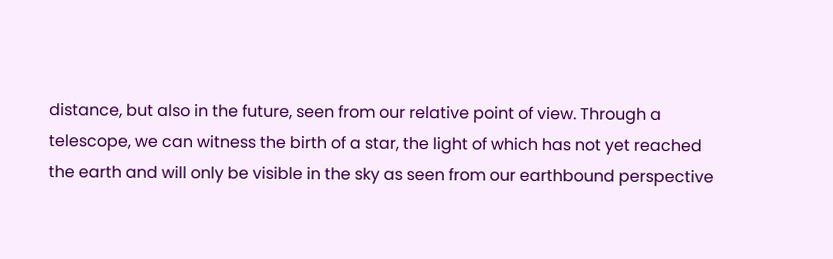distance, but also in the future, seen from our relative point of view. Through a telescope, we can witness the birth of a star, the light of which has not yet reached the earth and will only be visible in the sky as seen from our earthbound perspective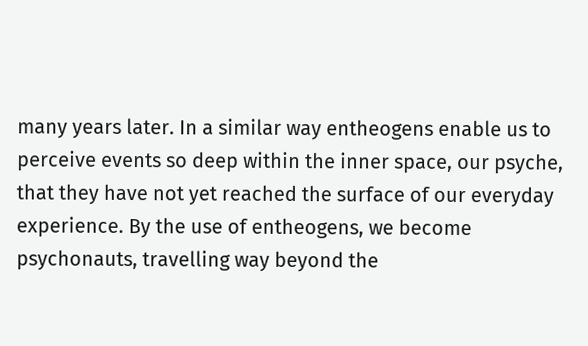many years later. In a similar way entheogens enable us to perceive events so deep within the inner space, our psyche, that they have not yet reached the surface of our everyday experience. By the use of entheogens, we become psychonauts, travelling way beyond the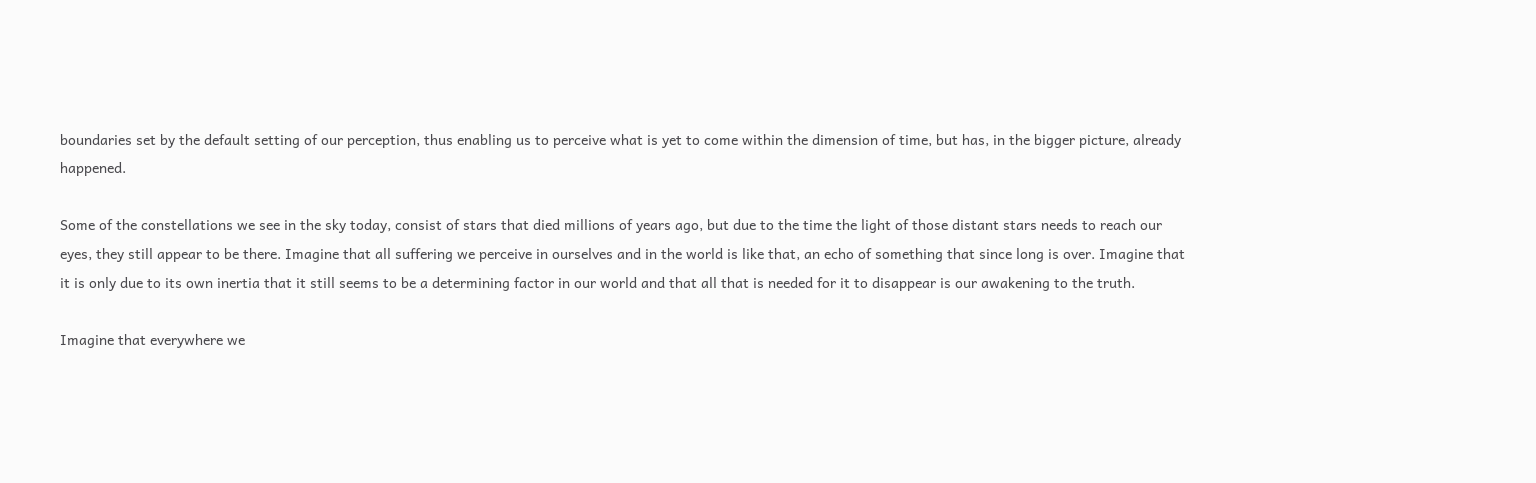boundaries set by the default setting of our perception, thus enabling us to perceive what is yet to come within the dimension of time, but has, in the bigger picture, already happened.

Some of the constellations we see in the sky today, consist of stars that died millions of years ago, but due to the time the light of those distant stars needs to reach our eyes, they still appear to be there. Imagine that all suffering we perceive in ourselves and in the world is like that, an echo of something that since long is over. Imagine that it is only due to its own inertia that it still seems to be a determining factor in our world and that all that is needed for it to disappear is our awakening to the truth.

Imagine that everywhere we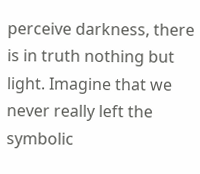perceive darkness, there is in truth nothing but light. Imagine that we never really left the symbolic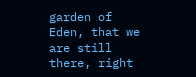garden of Eden, that we are still there, right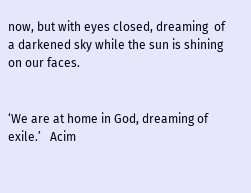now, but with eyes closed, dreaming  of a darkened sky while the sun is shining on our faces.


‘We are at home in God, dreaming of exile.’   Acim